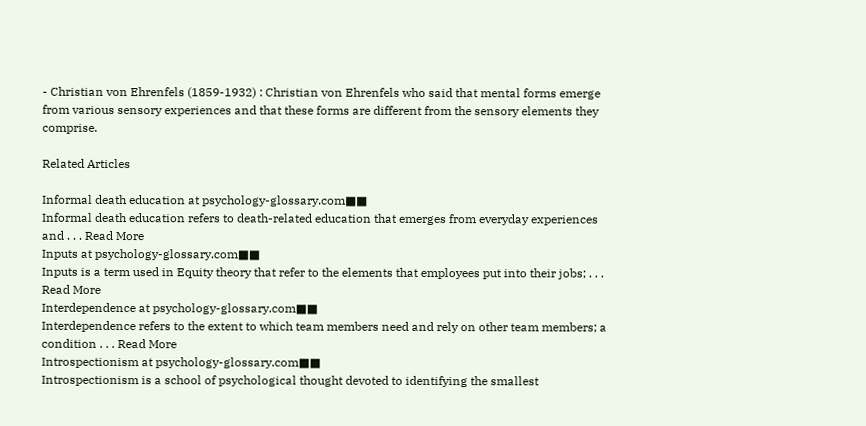- Christian von Ehrenfels (1859-1932) : Christian von Ehrenfels who said that mental forms emerge from various sensory experiences and that these forms are different from the sensory elements they comprise.

Related Articles

Informal death education at psychology-glossary.com■■
Informal death education refers to death-related education that emerges from everyday experiences and . . . Read More
Inputs at psychology-glossary.com■■
Inputs is a term used in Equity theory that refer to the elements that employees put into their jobs; . . . Read More
Interdependence at psychology-glossary.com■■
Interdependence refers to the extent to which team members need and rely on other team members; a condition . . . Read More
Introspectionism at psychology-glossary.com■■
Introspectionism is a school of psychological thought devoted to identifying the smallest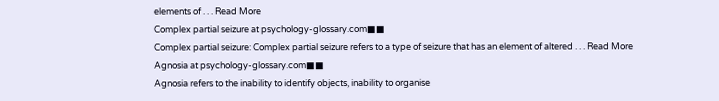elements of . . . Read More
Complex partial seizure at psychology-glossary.com■■
Complex partial seizure: Complex partial seizure refers to a type of seizure that has an element of altered . . . Read More
Agnosia at psychology-glossary.com■■
Agnosia refers to the inability to identify objects, inability to organise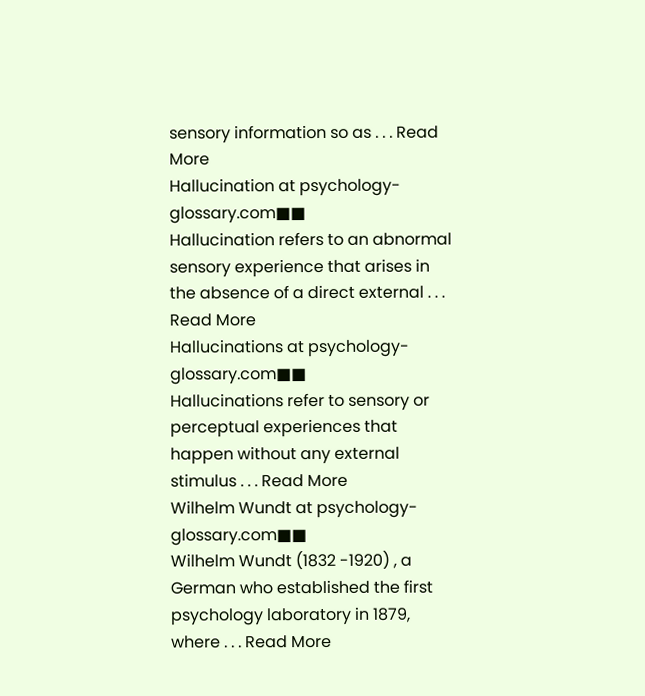sensory information so as . . . Read More
Hallucination at psychology-glossary.com■■
Hallucination refers to an abnormal sensory experience that arises in the absence of a direct external . . . Read More
Hallucinations at psychology-glossary.com■■
Hallucinations refer to sensory or perceptual experiences that happen without any external stimulus . . . Read More
Wilhelm Wundt at psychology-glossary.com■■
Wilhelm Wundt (1832 -1920) , a German who established the first psychology laboratory in 1879, where . . . Read More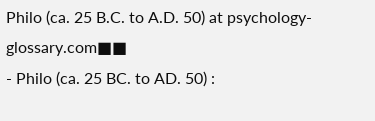Philo (ca. 25 B.C. to A.D. 50) at psychology-glossary.com■■
- Philo (ca. 25 BC. to AD. 50) :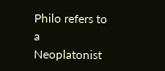Philo refers to a Neoplatonist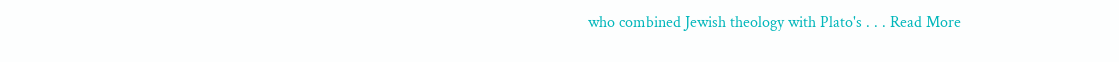who combined Jewish theology with Plato's . . . Read More